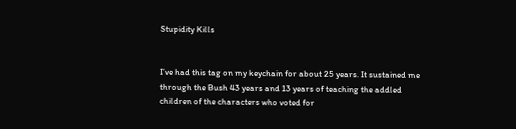Stupidity Kills


I’ve had this tag on my keychain for about 25 years. It sustained me through the Bush 43 years and 13 years of teaching the addled children of the characters who voted for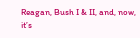Reagan, Bush I & II, and, now, it’s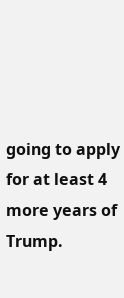going to apply for at least 4 more years of Trump.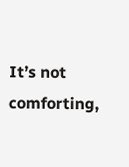It’s not comforting,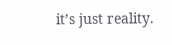it’s just reality.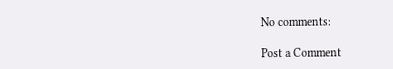No comments:

Post a Comment